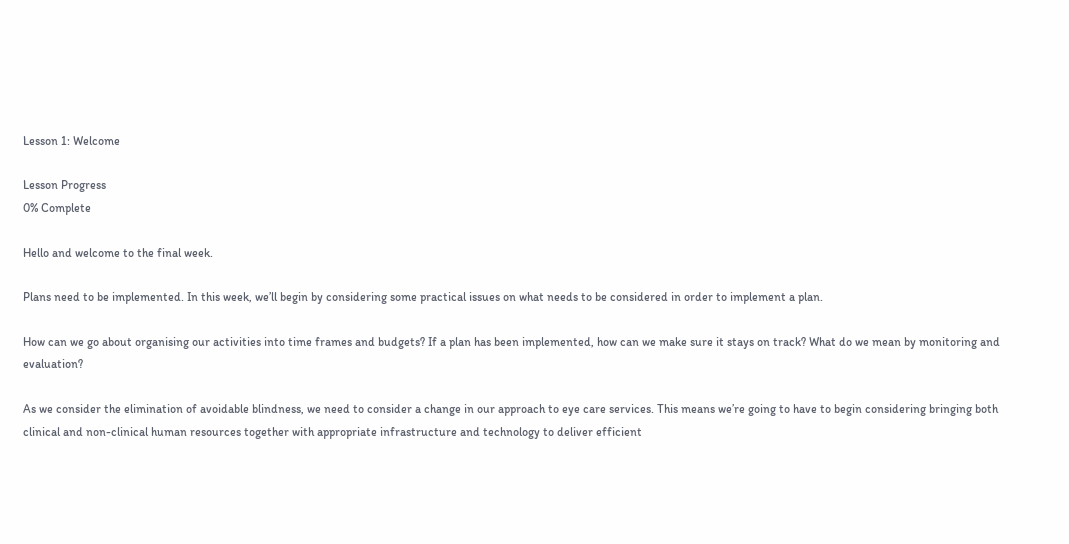Lesson 1: Welcome

Lesson Progress
0% Complete

Hello and welcome to the final week.

Plans need to be implemented. In this week, we’ll begin by considering some practical issues on what needs to be considered in order to implement a plan.

How can we go about organising our activities into time frames and budgets? If a plan has been implemented, how can we make sure it stays on track? What do we mean by monitoring and evaluation?

As we consider the elimination of avoidable blindness, we need to consider a change in our approach to eye care services. This means we’re going to have to begin considering bringing both clinical and non-clinical human resources together with appropriate infrastructure and technology to deliver efficient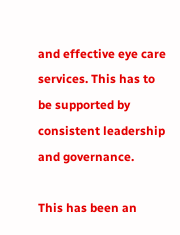and effective eye care services. This has to be supported by consistent leadership and governance.

This has been an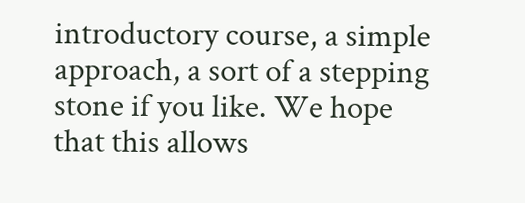introductory course, a simple approach, a sort of a stepping stone if you like. We hope that this allows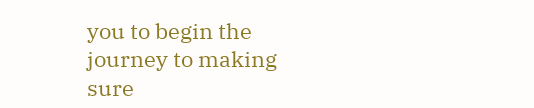you to begin the journey to making sure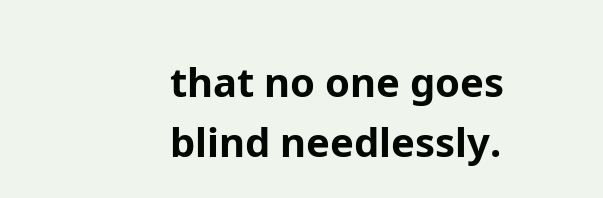that no one goes blind needlessly.